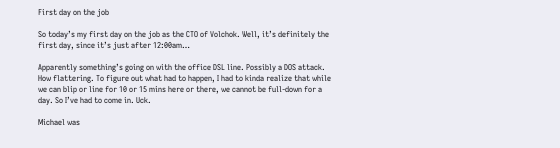First day on the job

So today’s my first day on the job as the CTO of Volchok. Well, it’s definitely the first day, since it’s just after 12:00am…

Apparently something’s going on with the office DSL line. Possibly a DOS attack. How flattering. To figure out what had to happen, I had to kinda realize that while we can blip or line for 10 or 15 mins here or there, we cannot be full-down for a day. So I’ve had to come in. Uck.

Michael was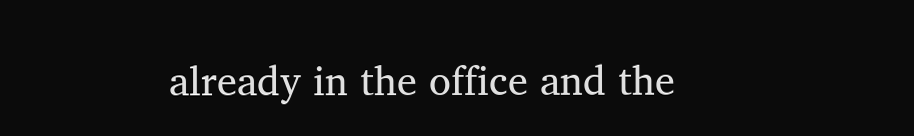already in the office and the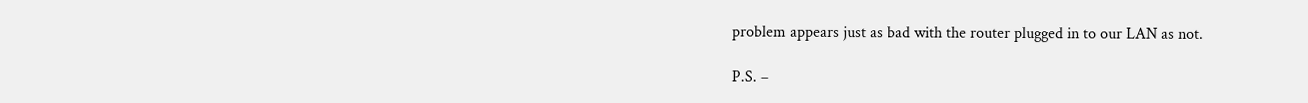problem appears just as bad with the router plugged in to our LAN as not.

P.S. –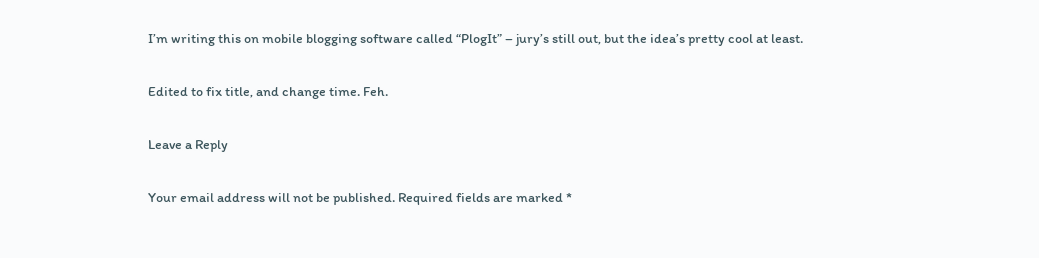I’m writing this on mobile blogging software called “PlogIt” – jury’s still out, but the idea’s pretty cool at least.

Edited to fix title, and change time. Feh.

Leave a Reply

Your email address will not be published. Required fields are marked *